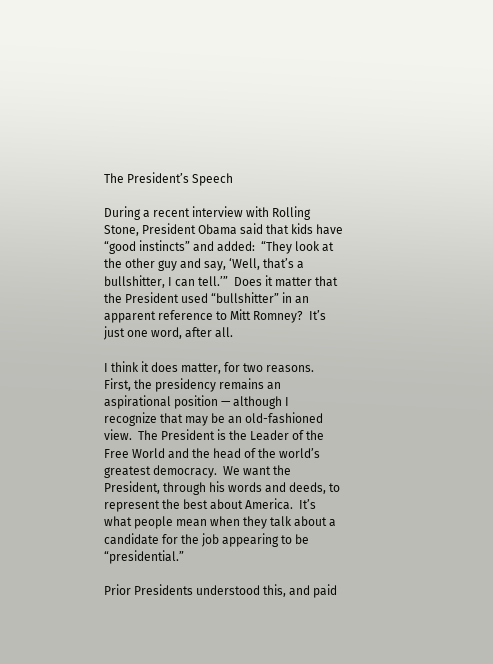The President’s Speech

During a recent interview with Rolling Stone, President Obama said that kids have “good instincts” and added:  “They look at the other guy and say, ‘Well, that’s a bullshitter, I can tell.’”  Does it matter that the President used “bullshitter” in an apparent reference to Mitt Romney?  It’s just one word, after all.

I think it does matter, for two reasons.  First, the presidency remains an aspirational position — although I recognize that may be an old-fashioned view.  The President is the Leader of the Free World and the head of the world’s greatest democracy.  We want the President, through his words and deeds, to represent the best about America.  It’s what people mean when they talk about a candidate for the job appearing to be “presidential.”

Prior Presidents understood this, and paid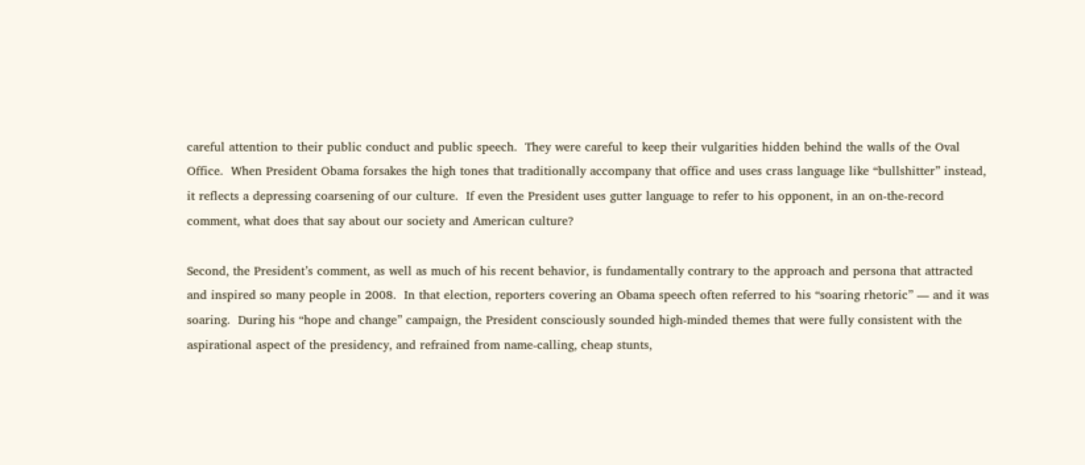careful attention to their public conduct and public speech.  They were careful to keep their vulgarities hidden behind the walls of the Oval Office.  When President Obama forsakes the high tones that traditionally accompany that office and uses crass language like “bullshitter” instead, it reflects a depressing coarsening of our culture.  If even the President uses gutter language to refer to his opponent, in an on-the-record comment, what does that say about our society and American culture?

Second, the President’s comment, as well as much of his recent behavior, is fundamentally contrary to the approach and persona that attracted and inspired so many people in 2008.  In that election, reporters covering an Obama speech often referred to his “soaring rhetoric” — and it was soaring.  During his “hope and change” campaign, the President consciously sounded high-minded themes that were fully consistent with the aspirational aspect of the presidency, and refrained from name-calling, cheap stunts,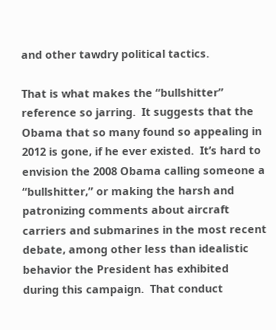and other tawdry political tactics.

That is what makes the “bullshitter” reference so jarring.  It suggests that the Obama that so many found so appealing in 2012 is gone, if he ever existed.  It’s hard to envision the 2008 Obama calling someone a “bullshitter,” or making the harsh and patronizing comments about aircraft carriers and submarines in the most recent debate, among other less than idealistic behavior the President has exhibited during this campaign.  That conduct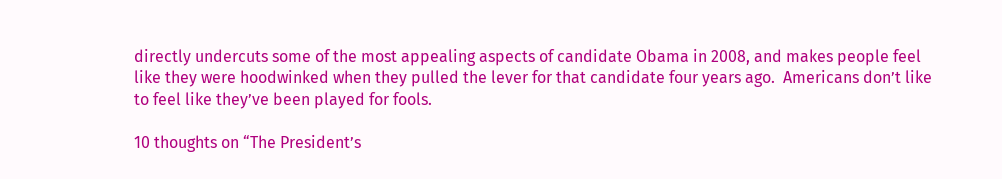directly undercuts some of the most appealing aspects of candidate Obama in 2008, and makes people feel like they were hoodwinked when they pulled the lever for that candidate four years ago.  Americans don’t like to feel like they’ve been played for fools.

10 thoughts on “The President’s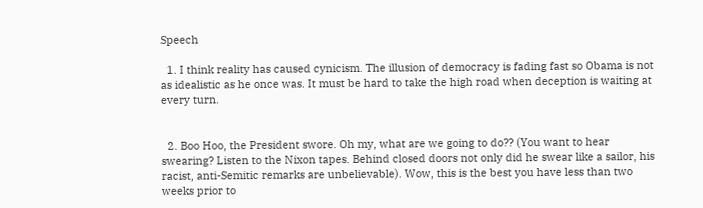Speech

  1. I think reality has caused cynicism. The illusion of democracy is fading fast so Obama is not as idealistic as he once was. It must be hard to take the high road when deception is waiting at every turn.


  2. Boo Hoo, the President swore. Oh my, what are we going to do?? (You want to hear swearing? Listen to the Nixon tapes. Behind closed doors not only did he swear like a sailor, his racist, anti-Semitic remarks are unbelievable). Wow, this is the best you have less than two weeks prior to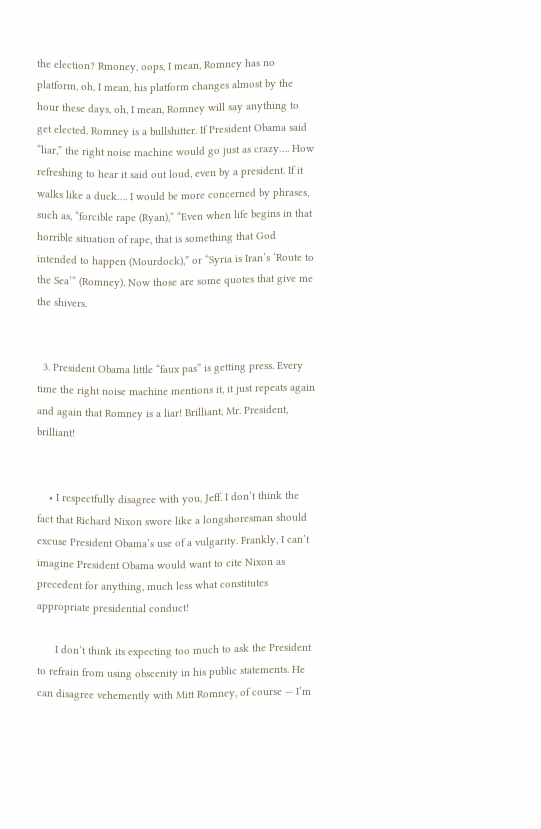the election? Rmoney, oops, I mean, Romney has no platform, oh, I mean, his platform changes almost by the hour these days, oh, I mean, Romney will say anything to get elected. Romney is a bullshitter. If President Obama said “liar,” the right noise machine would go just as crazy…. How refreshing to hear it said out loud, even by a president. If it walks like a duck…. I would be more concerned by phrases, such as, “forcible rape (Ryan),” “Even when life begins in that horrible situation of rape, that is something that God intended to happen (Mourdock),” or “Syria is Iran’s ‘Route to the Sea’” (Romney). Now those are some quotes that give me the shivers.


  3. President Obama little “faux pas” is getting press. Every time the right noise machine mentions it, it just repeats again and again that Romney is a liar! Brilliant, Mr. President, brilliant!


    • I respectfully disagree with you, Jeff. I don’t think the fact that Richard Nixon swore like a longshoresman should excuse President Obama’s use of a vulgarity. Frankly, I can’t imagine President Obama would want to cite Nixon as precedent for anything, much less what constitutes appropriate presidential conduct!

      I don’t think its expecting too much to ask the President to refrain from using obscenity in his public statements. He can disagree vehemently with Mitt Romney, of course — I’m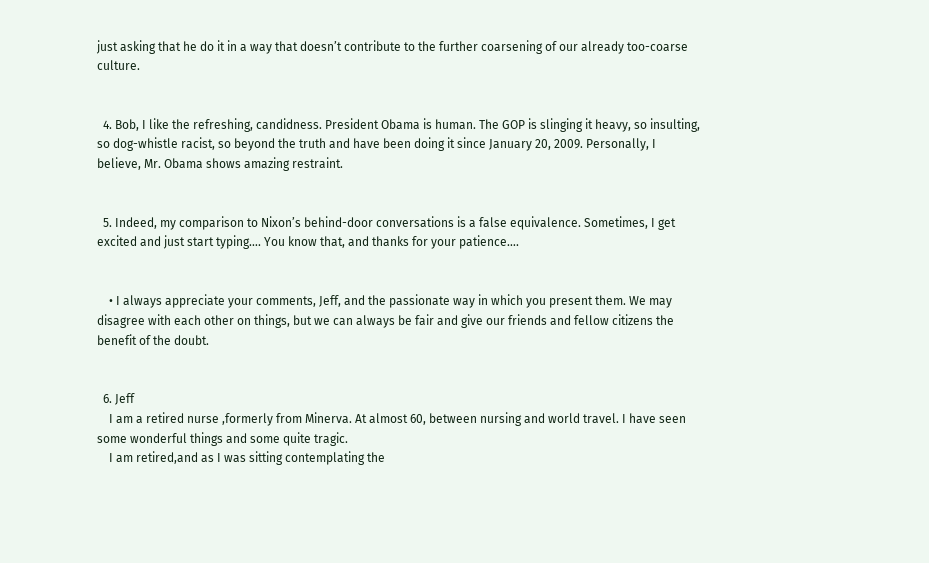just asking that he do it in a way that doesn’t contribute to the further coarsening of our already too-coarse culture.


  4. Bob, I like the refreshing, candidness. President Obama is human. The GOP is slinging it heavy, so insulting, so dog-whistle racist, so beyond the truth and have been doing it since January 20, 2009. Personally, I believe, Mr. Obama shows amazing restraint.


  5. Indeed, my comparison to Nixon’s behind-door conversations is a false equivalence. Sometimes, I get excited and just start typing…. You know that, and thanks for your patience….


    • I always appreciate your comments, Jeff, and the passionate way in which you present them. We may disagree with each other on things, but we can always be fair and give our friends and fellow citizens the benefit of the doubt.


  6. Jeff
    I am a retired nurse ,formerly from Minerva. At almost 60, between nursing and world travel. I have seen some wonderful things and some quite tragic.
    I am retired,and as I was sitting contemplating the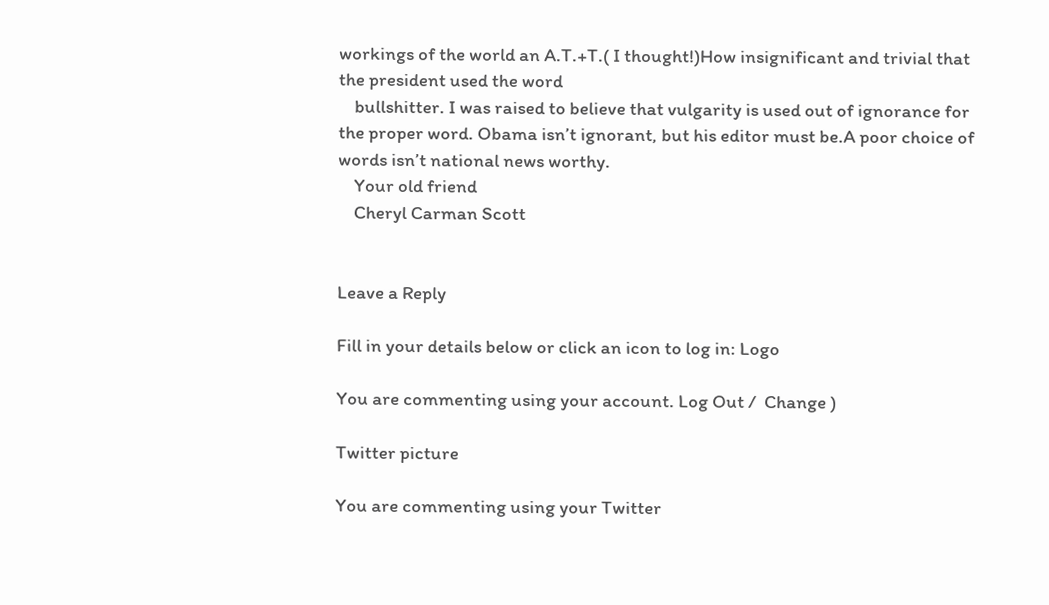workings of the world an A.T.+T.( I thought!)How insignificant and trivial that the president used the word
    bullshitter. I was raised to believe that vulgarity is used out of ignorance for the proper word. Obama isn’t ignorant, but his editor must be.A poor choice of words isn’t national news worthy.
    Your old friend
    Cheryl Carman Scott


Leave a Reply

Fill in your details below or click an icon to log in: Logo

You are commenting using your account. Log Out /  Change )

Twitter picture

You are commenting using your Twitter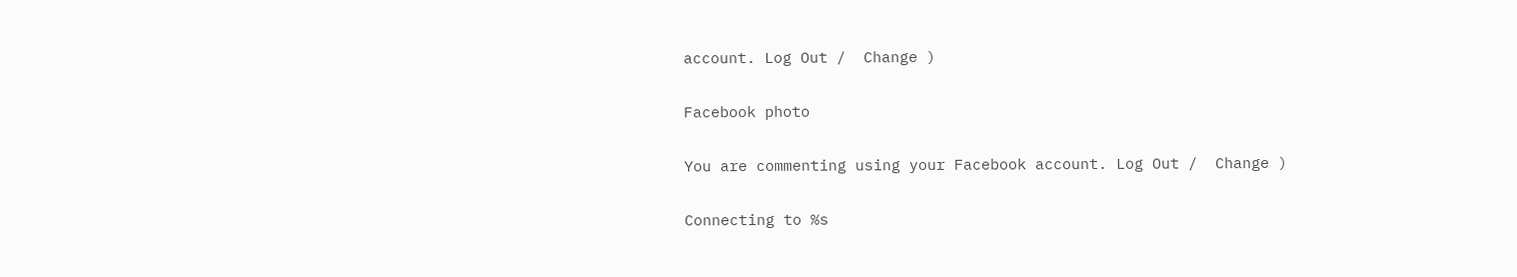account. Log Out /  Change )

Facebook photo

You are commenting using your Facebook account. Log Out /  Change )

Connecting to %s